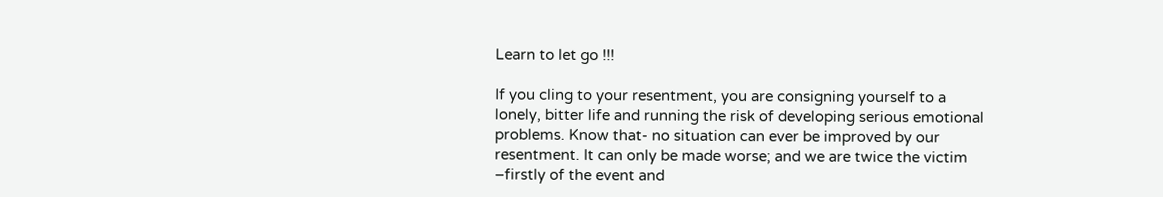Learn to let go !!!

If you cling to your resentment, you are consigning yourself to a lonely, bitter life and running the risk of developing serious emotional problems. Know that- no situation can ever be improved by our resentment. It can only be made worse; and we are twice the victim –firstly of the event and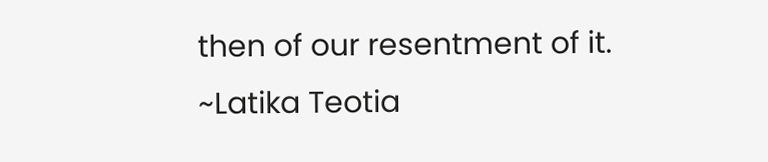then of our resentment of it. ~Latika Teotia